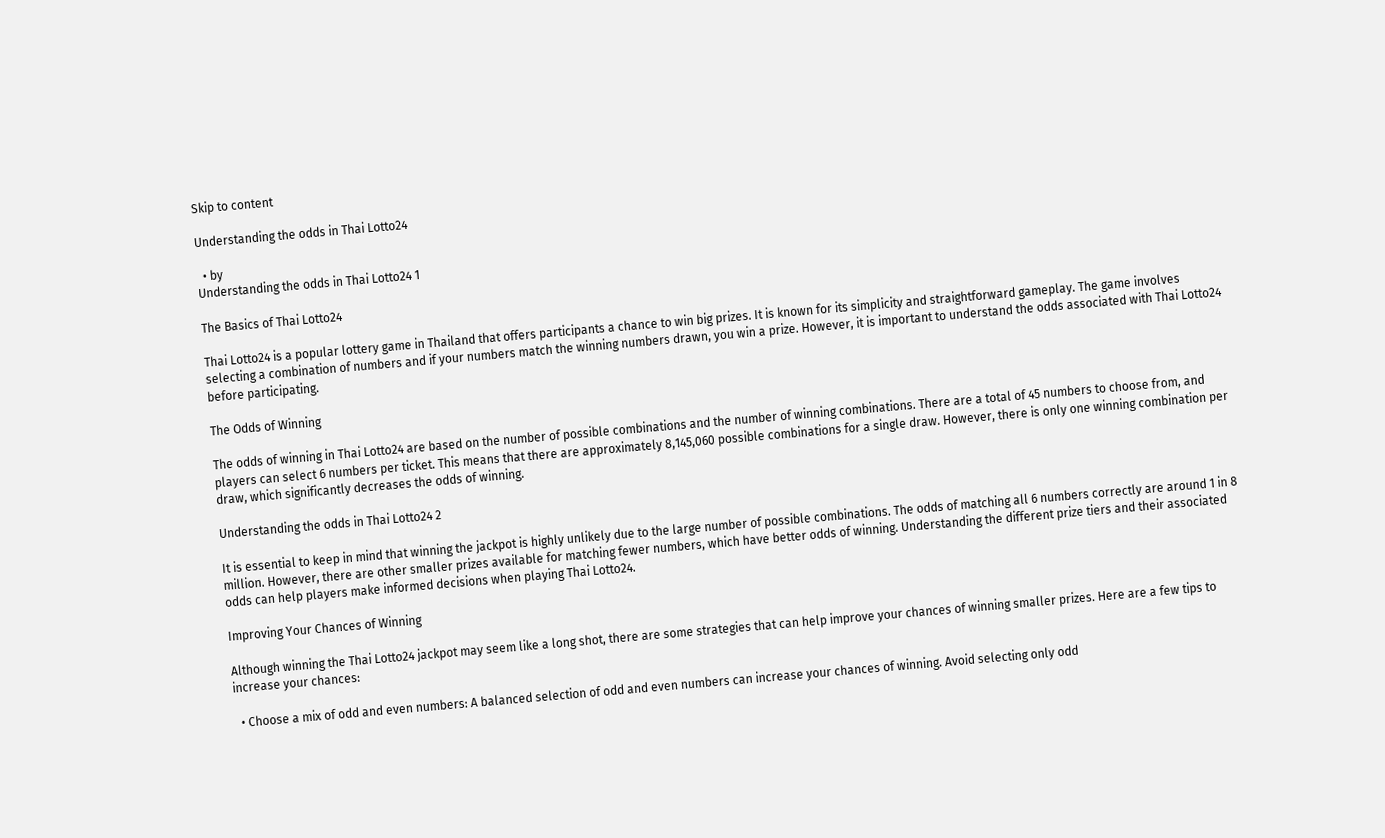Skip to content

Understanding the odds in Thai Lotto24

  • by
Understanding the odds in Thai Lotto24 1

The Basics of Thai Lotto24

Thai Lotto24 is a popular lottery game in Thailand that offers participants a chance to win big prizes. It is known for its simplicity and straightforward gameplay. The game involves selecting a combination of numbers and if your numbers match the winning numbers drawn, you win a prize. However, it is important to understand the odds associated with Thai Lotto24 before participating.

The Odds of Winning

The odds of winning in Thai Lotto24 are based on the number of possible combinations and the number of winning combinations. There are a total of 45 numbers to choose from, and players can select 6 numbers per ticket. This means that there are approximately 8,145,060 possible combinations for a single draw. However, there is only one winning combination per draw, which significantly decreases the odds of winning.

Understanding the odds in Thai Lotto24 2

It is essential to keep in mind that winning the jackpot is highly unlikely due to the large number of possible combinations. The odds of matching all 6 numbers correctly are around 1 in 8 million. However, there are other smaller prizes available for matching fewer numbers, which have better odds of winning. Understanding the different prize tiers and their associated odds can help players make informed decisions when playing Thai Lotto24.

Improving Your Chances of Winning

Although winning the Thai Lotto24 jackpot may seem like a long shot, there are some strategies that can help improve your chances of winning smaller prizes. Here are a few tips to increase your chances:

  • Choose a mix of odd and even numbers: A balanced selection of odd and even numbers can increase your chances of winning. Avoid selecting only odd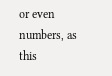or even numbers, as this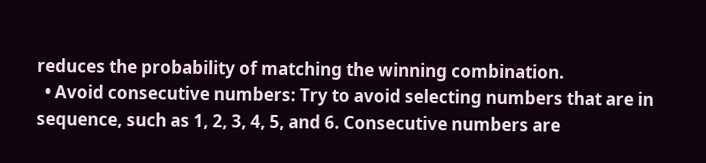reduces the probability of matching the winning combination.
  • Avoid consecutive numbers: Try to avoid selecting numbers that are in sequence, such as 1, 2, 3, 4, 5, and 6. Consecutive numbers are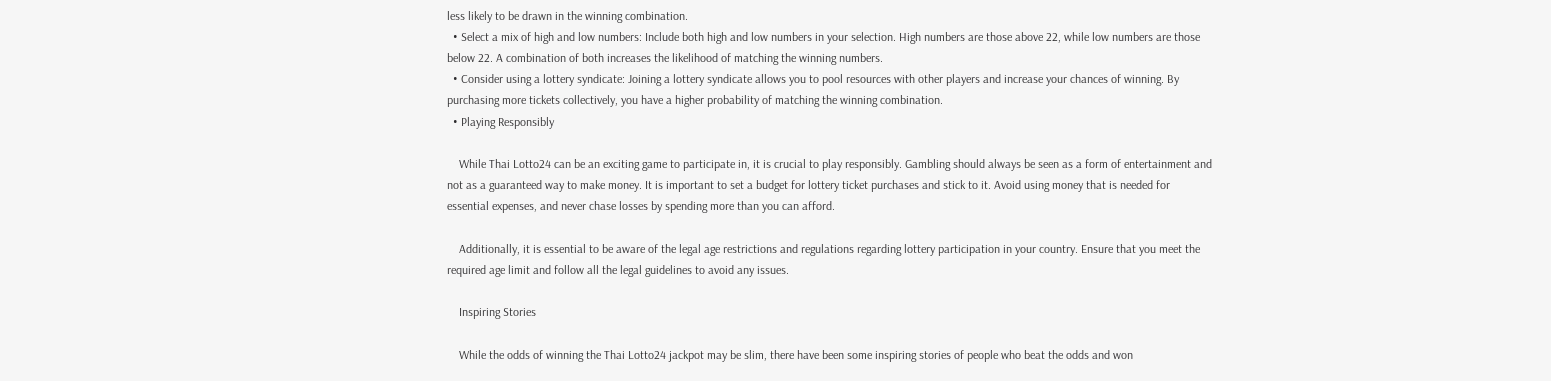less likely to be drawn in the winning combination.
  • Select a mix of high and low numbers: Include both high and low numbers in your selection. High numbers are those above 22, while low numbers are those below 22. A combination of both increases the likelihood of matching the winning numbers.
  • Consider using a lottery syndicate: Joining a lottery syndicate allows you to pool resources with other players and increase your chances of winning. By purchasing more tickets collectively, you have a higher probability of matching the winning combination.
  • Playing Responsibly

    While Thai Lotto24 can be an exciting game to participate in, it is crucial to play responsibly. Gambling should always be seen as a form of entertainment and not as a guaranteed way to make money. It is important to set a budget for lottery ticket purchases and stick to it. Avoid using money that is needed for essential expenses, and never chase losses by spending more than you can afford.

    Additionally, it is essential to be aware of the legal age restrictions and regulations regarding lottery participation in your country. Ensure that you meet the required age limit and follow all the legal guidelines to avoid any issues.

    Inspiring Stories

    While the odds of winning the Thai Lotto24 jackpot may be slim, there have been some inspiring stories of people who beat the odds and won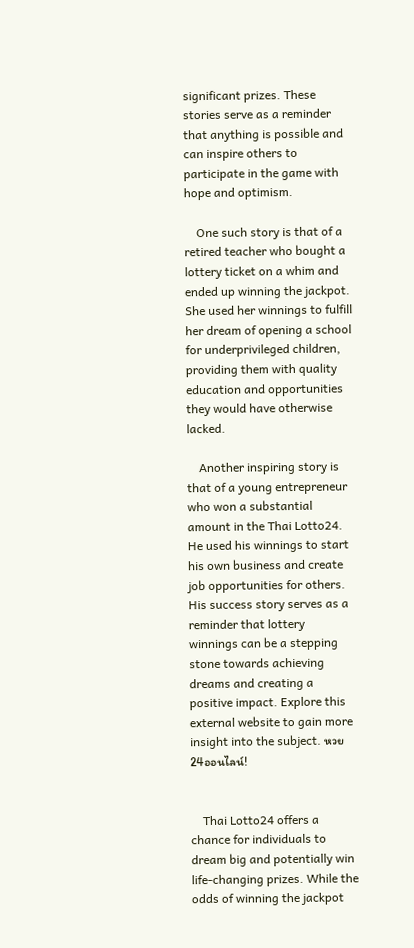significant prizes. These stories serve as a reminder that anything is possible and can inspire others to participate in the game with hope and optimism.

    One such story is that of a retired teacher who bought a lottery ticket on a whim and ended up winning the jackpot. She used her winnings to fulfill her dream of opening a school for underprivileged children, providing them with quality education and opportunities they would have otherwise lacked.

    Another inspiring story is that of a young entrepreneur who won a substantial amount in the Thai Lotto24. He used his winnings to start his own business and create job opportunities for others. His success story serves as a reminder that lottery winnings can be a stepping stone towards achieving dreams and creating a positive impact. Explore this external website to gain more insight into the subject. หวย24ออนไลน์!


    Thai Lotto24 offers a chance for individuals to dream big and potentially win life-changing prizes. While the odds of winning the jackpot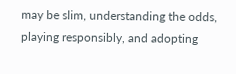may be slim, understanding the odds, playing responsibly, and adopting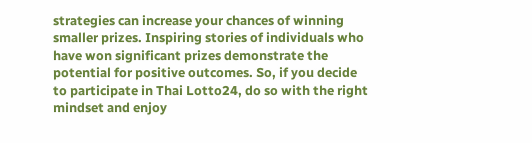strategies can increase your chances of winning smaller prizes. Inspiring stories of individuals who have won significant prizes demonstrate the potential for positive outcomes. So, if you decide to participate in Thai Lotto24, do so with the right mindset and enjoy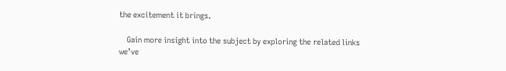the excitement it brings.

    Gain more insight into the subject by exploring the related links we’ve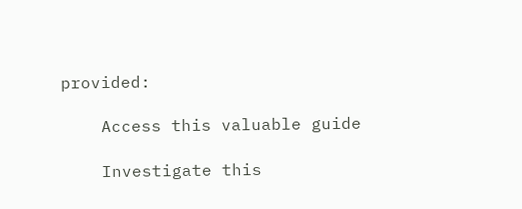provided:

    Access this valuable guide

    Investigate this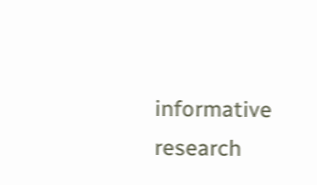informative research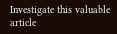Investigate this valuable article